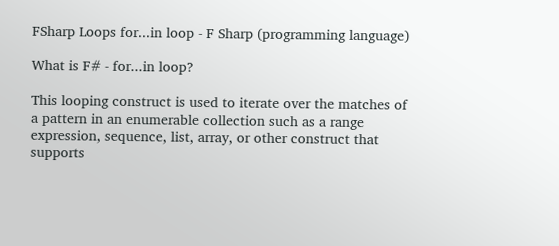FSharp Loops for...in loop - F Sharp (programming language)

What is F# - for...in loop?

This looping construct is used to iterate over the matches of a pattern in an enumerable collection such as a range expression, sequence, list, array, or other construct that supports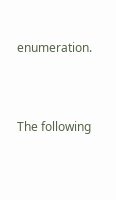enumeration.



The following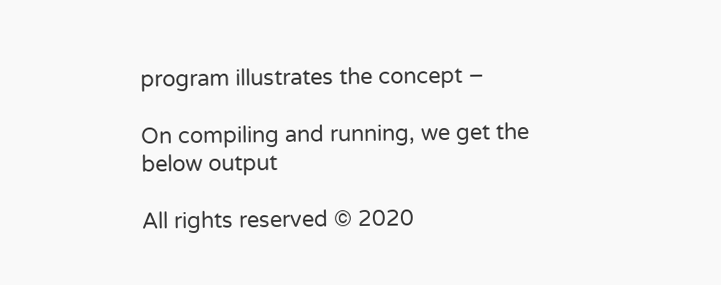program illustrates the concept −

On compiling and running, we get the below output

All rights reserved © 2020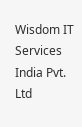Wisdom IT Services India Pvt. Ltd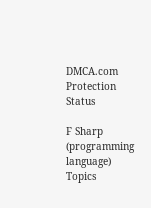DMCA.com Protection Status

F Sharp (programming language) Topics